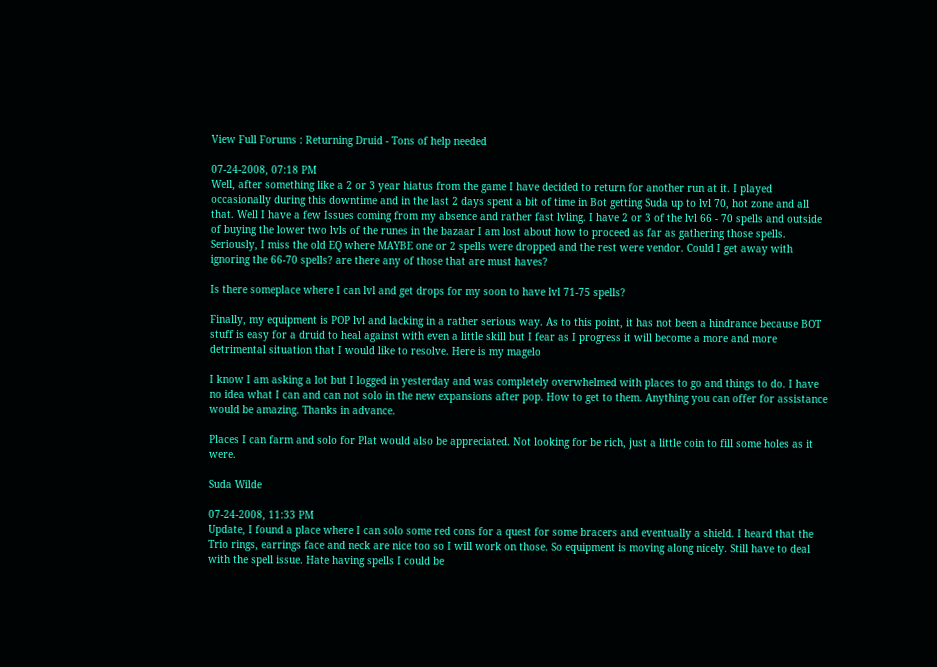View Full Forums : Returning Druid - Tons of help needed

07-24-2008, 07:18 PM
Well, after something like a 2 or 3 year hiatus from the game I have decided to return for another run at it. I played occasionally during this downtime and in the last 2 days spent a bit of time in Bot getting Suda up to lvl 70, hot zone and all that. Well I have a few Issues coming from my absence and rather fast lvling. I have 2 or 3 of the lvl 66 - 70 spells and outside of buying the lower two lvls of the runes in the bazaar I am lost about how to proceed as far as gathering those spells. Seriously, I miss the old EQ where MAYBE one or 2 spells were dropped and the rest were vendor. Could I get away with ignoring the 66-70 spells? are there any of those that are must haves?

Is there someplace where I can lvl and get drops for my soon to have lvl 71-75 spells?

Finally, my equipment is POP lvl and lacking in a rather serious way. As to this point, it has not been a hindrance because BOT stuff is easy for a druid to heal against with even a little skill but I fear as I progress it will become a more and more detrimental situation that I would like to resolve. Here is my magelo

I know I am asking a lot but I logged in yesterday and was completely overwhelmed with places to go and things to do. I have no idea what I can and can not solo in the new expansions after pop. How to get to them. Anything you can offer for assistance would be amazing. Thanks in advance.

Places I can farm and solo for Plat would also be appreciated. Not looking for be rich, just a little coin to fill some holes as it were.

Suda Wilde

07-24-2008, 11:33 PM
Update, I found a place where I can solo some red cons for a quest for some bracers and eventually a shield. I heard that the Trio rings, earrings face and neck are nice too so I will work on those. So equipment is moving along nicely. Still have to deal with the spell issue. Hate having spells I could be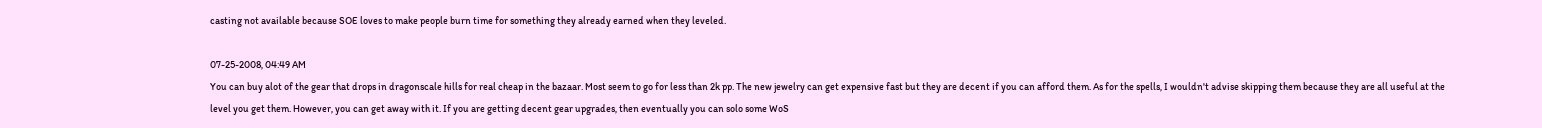casting not available because SOE loves to make people burn time for something they already earned when they leveled.

07-25-2008, 04:49 AM
You can buy alot of the gear that drops in dragonscale hills for real cheap in the bazaar. Most seem to go for less than 2k pp. The new jewelry can get expensive fast but they are decent if you can afford them. As for the spells, I wouldn't advise skipping them because they are all useful at the level you get them. However, you can get away with it. If you are getting decent gear upgrades, then eventually you can solo some WoS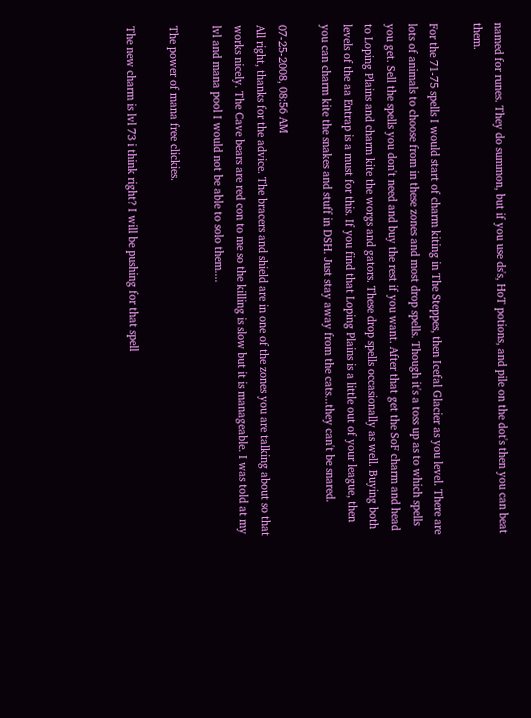named for runes. They do summon, but if you use ds's, HoT potions, and pile on the dot's then you can beat them.

For the 71-75 spells I would start of charm kiting in The Steppes, then Icefal Glacier as you level. There are lots of animals to choose from in these zones and most drop spells. Though it's a toss up as to which spells you get. Sell the spells you don't need and buy the rest if you want. After that get the SoF charm and head to Loping Plains and charm kite the worgs and gators. These drop spells occasionally as well. Buying both levels of the aa Entrap is a must for this. If you find that Loping Plains is a little out of your league, then you can charm kite the snakes and stuff in DSH. Just stay away from the cats...they can't be snared.

07-25-2008, 08:56 AM
All right, thanks for the advice. The bracers and shield are in one of the zones you are talking about so that works nicely. The Cave bears are red con to me so the killing is slow but it is manageable. I was told at my lvl and mana pool I would not be able to solo them....

The power of mana free clickies.

The new charm is lvl 73 i think right? I will be pushing for that spell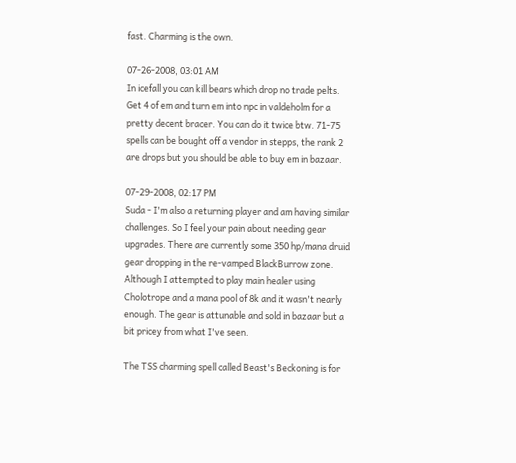fast. Charming is the own.

07-26-2008, 03:01 AM
In icefall you can kill bears which drop no trade pelts. Get 4 of em and turn em into npc in valdeholm for a pretty decent bracer. You can do it twice btw. 71-75 spells can be bought off a vendor in stepps, the rank 2 are drops but you should be able to buy em in bazaar.

07-29-2008, 02:17 PM
Suda - I'm also a returning player and am having similar challenges. So I feel your pain about needing gear upgrades. There are currently some 350 hp/mana druid gear dropping in the re-vamped BlackBurrow zone. Although I attempted to play main healer using Cholotrope and a mana pool of 8k and it wasn't nearly enough. The gear is attunable and sold in bazaar but a bit pricey from what I've seen.

The TSS charming spell called Beast's Beckoning is for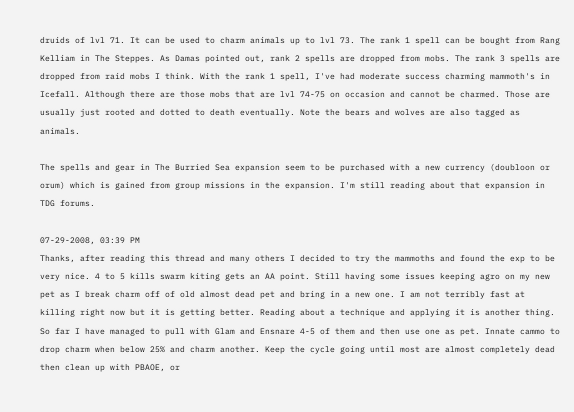druids of lvl 71. It can be used to charm animals up to lvl 73. The rank 1 spell can be bought from Rang Kelliam in The Steppes. As Damas pointed out, rank 2 spells are dropped from mobs. The rank 3 spells are dropped from raid mobs I think. With the rank 1 spell, I've had moderate success charming mammoth's in Icefall. Although there are those mobs that are lvl 74-75 on occasion and cannot be charmed. Those are usually just rooted and dotted to death eventually. Note the bears and wolves are also tagged as animals.

The spells and gear in The Burried Sea expansion seem to be purchased with a new currency (doubloon or orum) which is gained from group missions in the expansion. I'm still reading about that expansion in TDG forums.

07-29-2008, 03:39 PM
Thanks, after reading this thread and many others I decided to try the mammoths and found the exp to be very nice. 4 to 5 kills swarm kiting gets an AA point. Still having some issues keeping agro on my new pet as I break charm off of old almost dead pet and bring in a new one. I am not terribly fast at killing right now but it is getting better. Reading about a technique and applying it is another thing. So far I have managed to pull with Glam and Ensnare 4-5 of them and then use one as pet. Innate cammo to drop charm when below 25% and charm another. Keep the cycle going until most are almost completely dead then clean up with PBAOE, or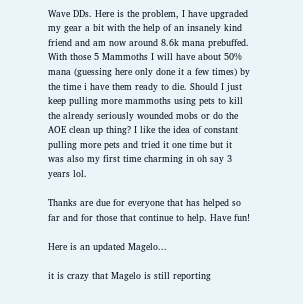Wave DDs. Here is the problem, I have upgraded my gear a bit with the help of an insanely kind friend and am now around 8.6k mana prebuffed. With those 5 Mammoths I will have about 50% mana (guessing here only done it a few times) by the time i have them ready to die. Should I just keep pulling more mammoths using pets to kill the already seriously wounded mobs or do the AOE clean up thing? I like the idea of constant pulling more pets and tried it one time but it was also my first time charming in oh say 3 years lol.

Thanks are due for everyone that has helped so far and for those that continue to help. Have fun!

Here is an updated Magelo...

it is crazy that Magelo is still reporting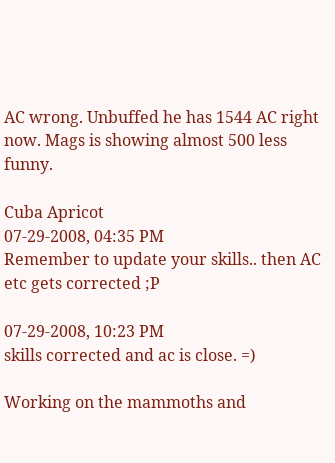AC wrong. Unbuffed he has 1544 AC right now. Mags is showing almost 500 less funny.

Cuba Apricot
07-29-2008, 04:35 PM
Remember to update your skills.. then AC etc gets corrected ;P

07-29-2008, 10:23 PM
skills corrected and ac is close. =)

Working on the mammoths and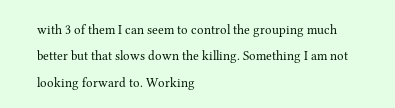with 3 of them I can seem to control the grouping much better but that slows down the killing. Something I am not looking forward to. Working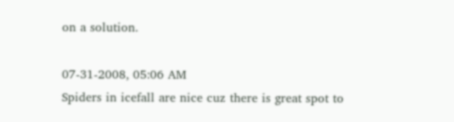on a solution.

07-31-2008, 05:06 AM
Spiders in icefall are nice cuz there is great spot to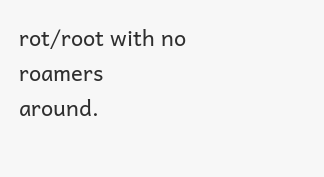rot/root with no roamers around.